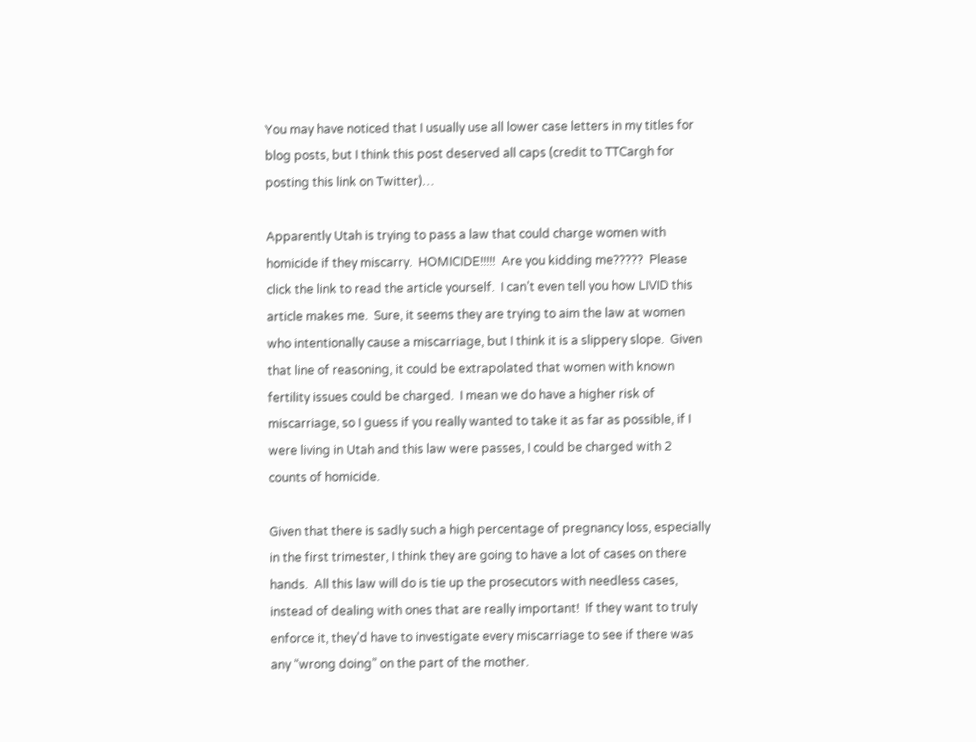You may have noticed that I usually use all lower case letters in my titles for blog posts, but I think this post deserved all caps (credit to TTCargh for posting this link on Twitter)…

Apparently Utah is trying to pass a law that could charge women with homicide if they miscarry.  HOMICIDE!!!!!  Are you kidding me?????  Please click the link to read the article yourself.  I can’t even tell you how LIVID this article makes me.  Sure, it seems they are trying to aim the law at women who intentionally cause a miscarriage, but I think it is a slippery slope.  Given that line of reasoning, it could be extrapolated that women with known fertility issues could be charged.  I mean we do have a higher risk of miscarriage, so I guess if you really wanted to take it as far as possible, if I were living in Utah and this law were passes, I could be charged with 2 counts of homicide.

Given that there is sadly such a high percentage of pregnancy loss, especially in the first trimester, I think they are going to have a lot of cases on there hands.  All this law will do is tie up the prosecutors with needless cases, instead of dealing with ones that are really important!  If they want to truly enforce it, they’d have to investigate every miscarriage to see if there was any “wrong doing” on the part of the mother.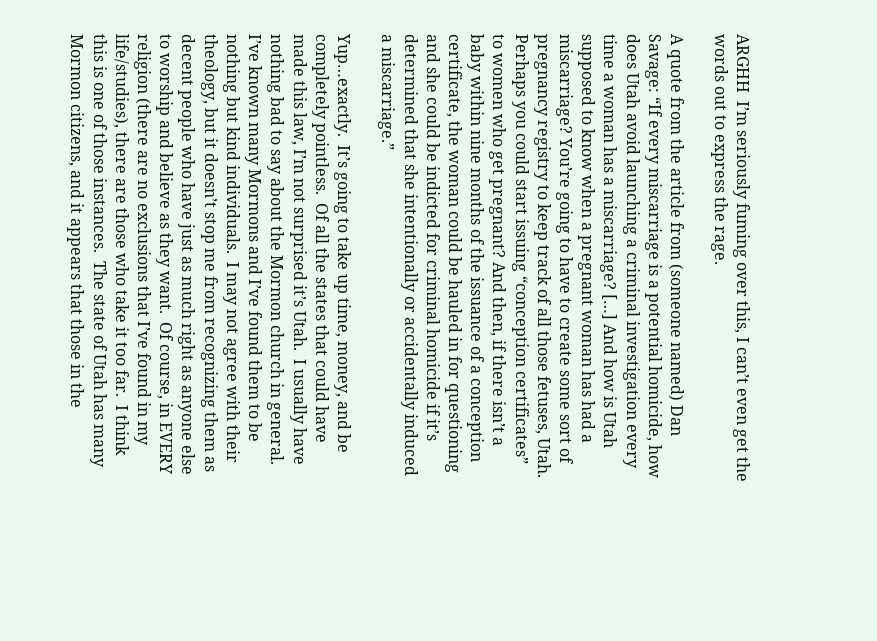ARGHH  I’m seriously fuming over this, I can’t even get the words out to express the rage.

A quote from the article from (someone named) Dan Savage: “If every miscarriage is a potential homicide, how does Utah avoid launching a criminal investigation every time a woman has a miscarriage? […] And how is Utah supposed to know when a pregnant woman has had a miscarriage? You’re going to have to create some sort of pregnancy registry to keep track of all those fetuses, Utah. Perhaps you could start issuing “conception certificates” to women who get pregnant? And then, if there isn’t a baby within nine months of the issuance of a conception certificate, the woman could be hauled in for questioning and she could be indicted for criminal homicide if it’s determined that she intentionally or accidentally induced a miscarriage.”

Yup…exactly.  It’s going to take up time, money, and be completely pointless.  Of all the states that could have made this law, I’m not surprised it’s Utah.  I usually have nothing bad to say about the Mormon church in general.  I’ve known many Mormons and I’ve found them to be nothing but kind individuals.  I may not agree with their theology, but it doesn’t stop me from recognizing them as decent people who have just as much right as anyone else to worship and believe as they want.  Of course, in EVERY religion (there are no exclusions that I’ve found in my life/studies), there are those who take it too far.  I think this is one of those instances.  The state of Utah has many Mormon citizens, and it appears that those in the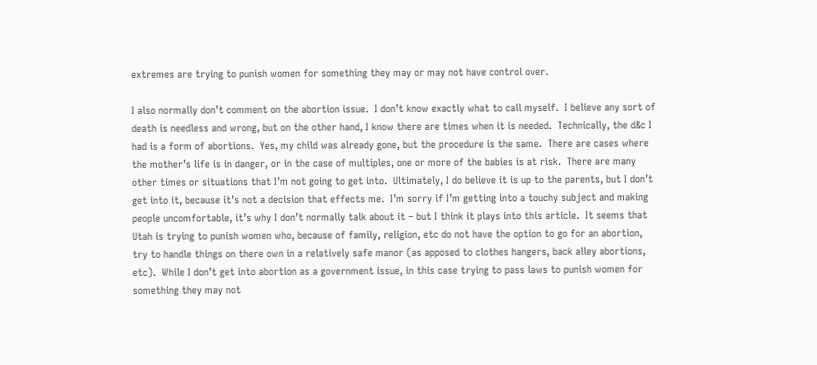extremes are trying to punish women for something they may or may not have control over.

I also normally don’t comment on the abortion issue.  I don’t know exactly what to call myself.  I believe any sort of death is needless and wrong, but on the other hand, I know there are times when it is needed.  Technically, the d&c I had is a form of abortions.  Yes, my child was already gone, but the procedure is the same.  There are cases where the mother’s life is in danger, or in the case of multiples, one or more of the babies is at risk.  There are many other times or situations that I’m not going to get into.  Ultimately, I do believe it is up to the parents, but I don’t get into it, because it’s not a decision that effects me.  I’m sorry if I’m getting into a touchy subject and making people uncomfortable, it’s why I don’t normally talk about it – but I think it plays into this article.  It seems that Utah is trying to punish women who, because of family, religion, etc do not have the option to go for an abortion, try to handle things on there own in a relatively safe manor (as apposed to clothes hangers, back alley abortions, etc).  While I don’t get into abortion as a government issue, in this case trying to pass laws to punish women for something they may not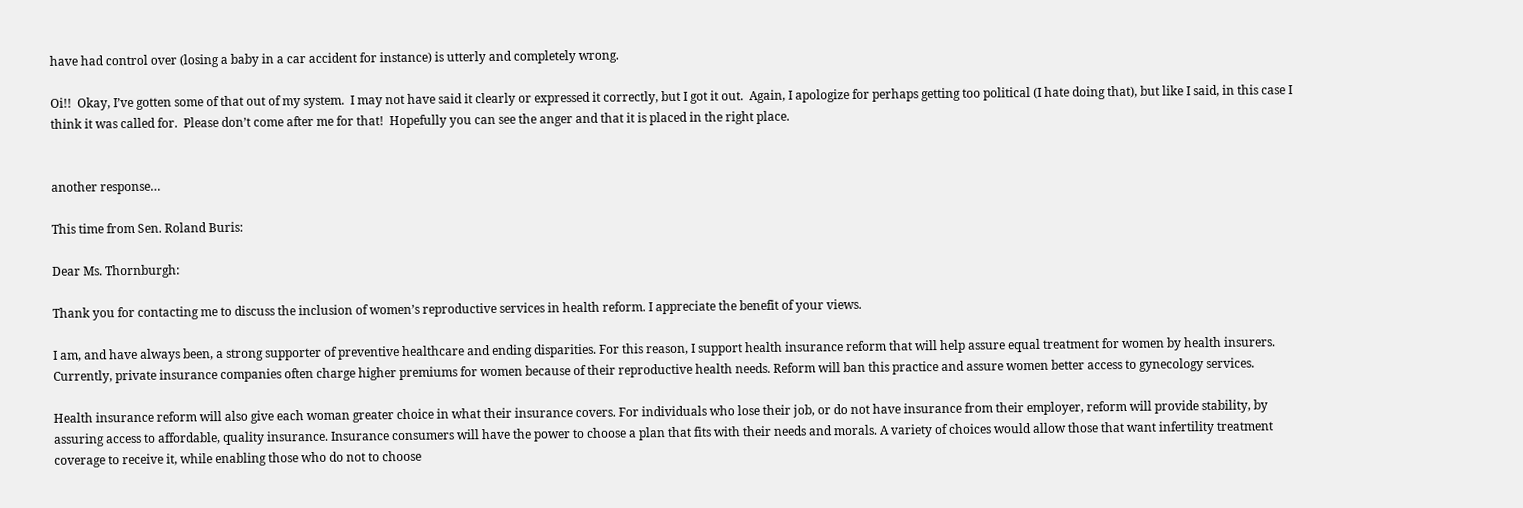have had control over (losing a baby in a car accident for instance) is utterly and completely wrong.

Oi!!  Okay, I’ve gotten some of that out of my system.  I may not have said it clearly or expressed it correctly, but I got it out.  Again, I apologize for perhaps getting too political (I hate doing that), but like I said, in this case I think it was called for.  Please don’t come after me for that!  Hopefully you can see the anger and that it is placed in the right place.


another response…

This time from Sen. Roland Buris:

Dear Ms. Thornburgh:

Thank you for contacting me to discuss the inclusion of women’s reproductive services in health reform. I appreciate the benefit of your views.

I am, and have always been, a strong supporter of preventive healthcare and ending disparities. For this reason, I support health insurance reform that will help assure equal treatment for women by health insurers. Currently, private insurance companies often charge higher premiums for women because of their reproductive health needs. Reform will ban this practice and assure women better access to gynecology services.

Health insurance reform will also give each woman greater choice in what their insurance covers. For individuals who lose their job, or do not have insurance from their employer, reform will provide stability, by assuring access to affordable, quality insurance. Insurance consumers will have the power to choose a plan that fits with their needs and morals. A variety of choices would allow those that want infertility treatment coverage to receive it, while enabling those who do not to choose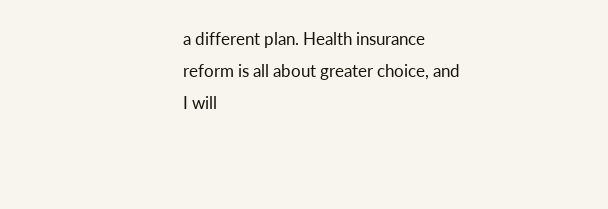a different plan. Health insurance reform is all about greater choice, and I will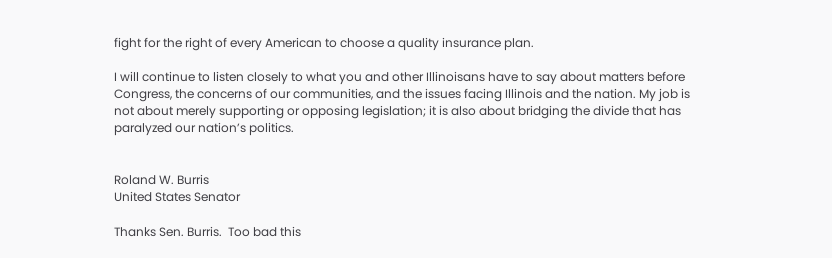fight for the right of every American to choose a quality insurance plan.

I will continue to listen closely to what you and other Illinoisans have to say about matters before Congress, the concerns of our communities, and the issues facing Illinois and the nation. My job is not about merely supporting or opposing legislation; it is also about bridging the divide that has paralyzed our nation’s politics.


Roland W. Burris
United States Senator

Thanks Sen. Burris.  Too bad this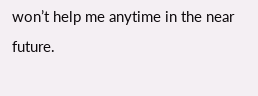won’t help me anytime in the near future.